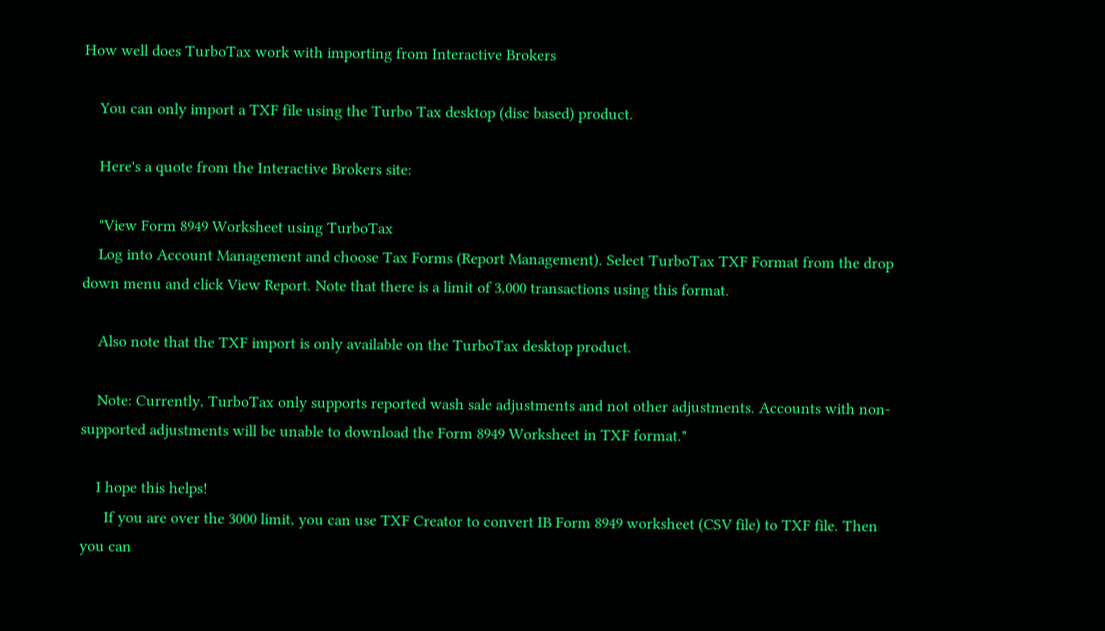How well does TurboTax work with importing from Interactive Brokers

    You can only import a TXF file using the Turbo Tax desktop (disc based) product.

    Here's a quote from the Interactive Brokers site:

    "View Form 8949 Worksheet using TurboTax
    Log into Account Management and choose Tax Forms (Report Management). Select TurboTax TXF Format from the drop down menu and click View Report. Note that there is a limit of 3,000 transactions using this format.

    Also note that the TXF import is only available on the TurboTax desktop product.

    Note: Currently, TurboTax only supports reported wash sale adjustments and not other adjustments. Accounts with non-supported adjustments will be unable to download the Form 8949 Worksheet in TXF format."

    I hope this helps!
      If you are over the 3000 limit, you can use TXF Creator to convert IB Form 8949 worksheet (CSV file) to TXF file. Then you can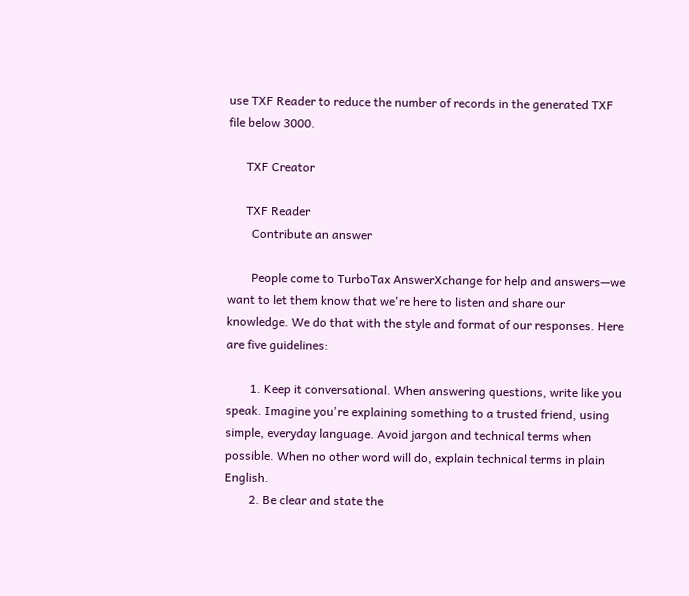use TXF Reader to reduce the number of records in the generated TXF file below 3000.

      TXF Creator

      TXF Reader
        Contribute an answer

        People come to TurboTax AnswerXchange for help and answers—we want to let them know that we're here to listen and share our knowledge. We do that with the style and format of our responses. Here are five guidelines:

        1. Keep it conversational. When answering questions, write like you speak. Imagine you're explaining something to a trusted friend, using simple, everyday language. Avoid jargon and technical terms when possible. When no other word will do, explain technical terms in plain English.
        2. Be clear and state the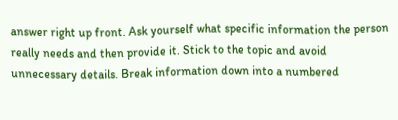answer right up front. Ask yourself what specific information the person really needs and then provide it. Stick to the topic and avoid unnecessary details. Break information down into a numbered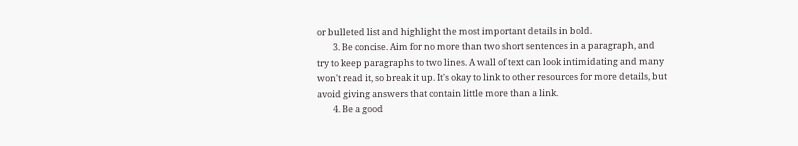or bulleted list and highlight the most important details in bold.
        3. Be concise. Aim for no more than two short sentences in a paragraph, and try to keep paragraphs to two lines. A wall of text can look intimidating and many won't read it, so break it up. It's okay to link to other resources for more details, but avoid giving answers that contain little more than a link.
        4. Be a good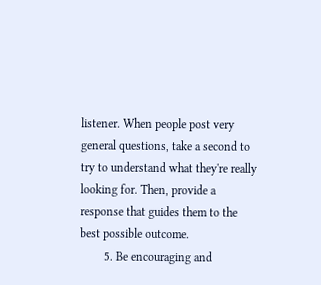listener. When people post very general questions, take a second to try to understand what they're really looking for. Then, provide a response that guides them to the best possible outcome.
        5. Be encouraging and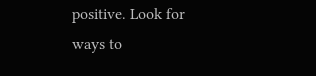positive. Look for ways to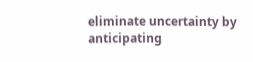eliminate uncertainty by anticipating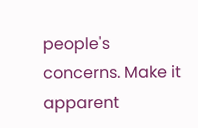people's concerns. Make it apparent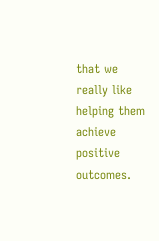that we really like helping them achieve positive outcomes.